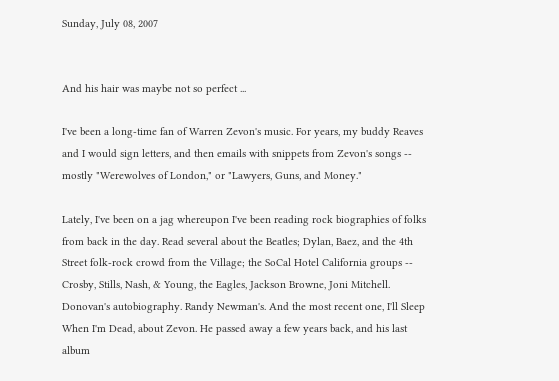Sunday, July 08, 2007


And his hair was maybe not so perfect ...

I've been a long-time fan of Warren Zevon's music. For years, my buddy Reaves and I would sign letters, and then emails with snippets from Zevon's songs -- mostly "Werewolves of London," or "Lawyers, Guns, and Money."

Lately, I've been on a jag whereupon I've been reading rock biographies of folks from back in the day. Read several about the Beatles; Dylan, Baez, and the 4th Street folk-rock crowd from the Village; the SoCal Hotel California groups -- Crosby, Stills, Nash, & Young, the Eagles, Jackson Browne, Joni Mitchell. Donovan's autobiography. Randy Newman's. And the most recent one, I'll Sleep When I'm Dead, about Zevon. He passed away a few years back, and his last album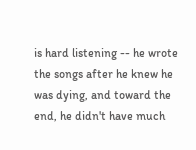is hard listening -- he wrote the songs after he knew he was dying, and toward the end, he didn't have much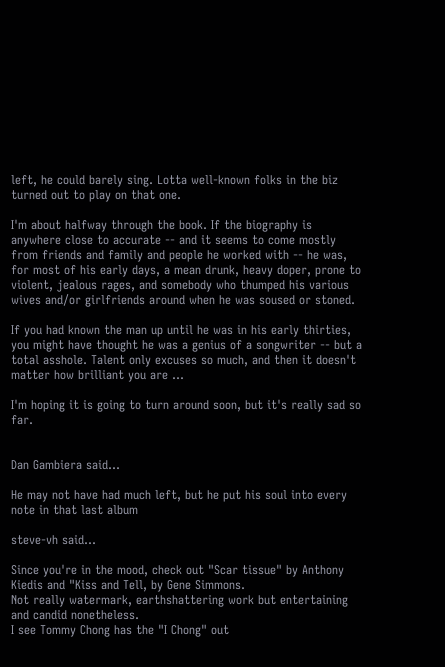left, he could barely sing. Lotta well-known folks in the biz turned out to play on that one.

I'm about halfway through the book. If the biography is anywhere close to accurate -- and it seems to come mostly from friends and family and people he worked with -- he was, for most of his early days, a mean drunk, heavy doper, prone to violent, jealous rages, and somebody who thumped his various wives and/or girlfriends around when he was soused or stoned.

If you had known the man up until he was in his early thirties, you might have thought he was a genius of a songwriter -- but a total asshole. Talent only excuses so much, and then it doesn't matter how brilliant you are ...

I'm hoping it is going to turn around soon, but it's really sad so far.


Dan Gambiera said...

He may not have had much left, but he put his soul into every note in that last album

steve-vh said...

Since you're in the mood, check out "Scar tissue" by Anthony Kiedis and "Kiss and Tell, by Gene Simmons.
Not really watermark, earthshattering work but entertaining and candid nonetheless.
I see Tommy Chong has the "I Chong" out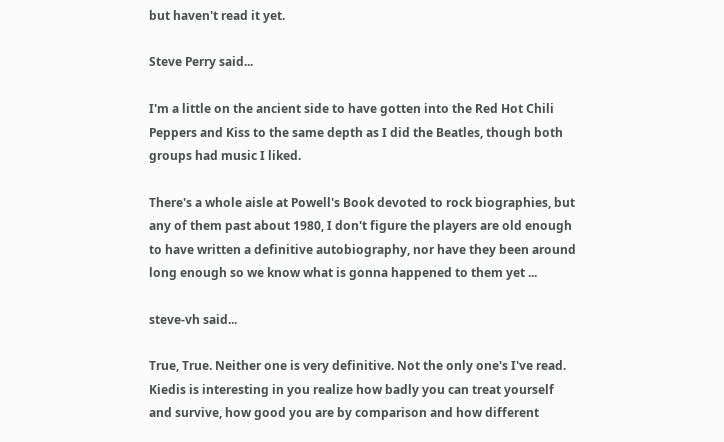but haven't read it yet.

Steve Perry said...

I'm a little on the ancient side to have gotten into the Red Hot Chili Peppers and Kiss to the same depth as I did the Beatles, though both groups had music I liked.

There's a whole aisle at Powell's Book devoted to rock biographies, but any of them past about 1980, I don't figure the players are old enough to have written a definitive autobiography, nor have they been around long enough so we know what is gonna happened to them yet ...

steve-vh said...

True, True. Neither one is very definitive. Not the only one's I've read. Kiedis is interesting in you realize how badly you can treat yourself and survive, how good you are by comparison and how different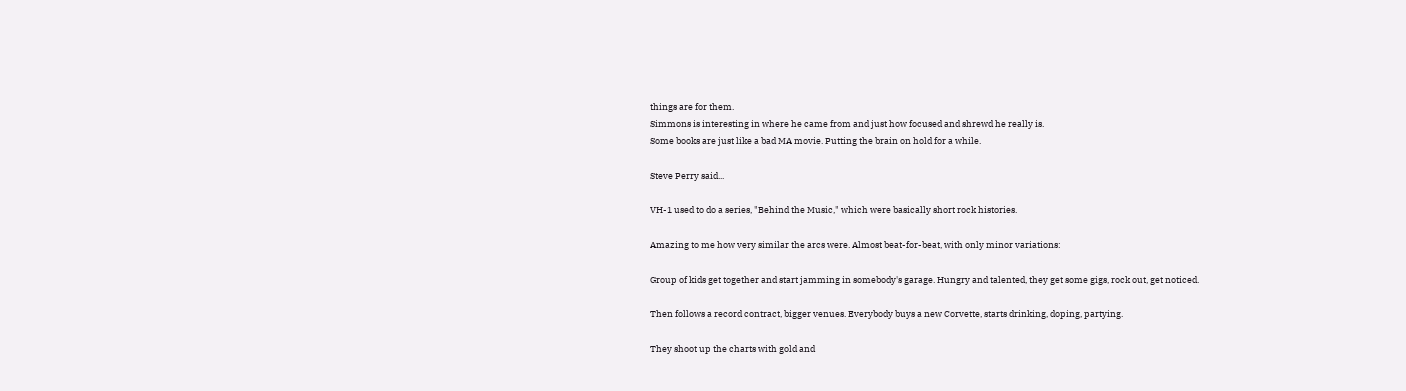things are for them.
Simmons is interesting in where he came from and just how focused and shrewd he really is.
Some books are just like a bad MA movie. Putting the brain on hold for a while.

Steve Perry said...

VH-1 used to do a series, "Behind the Music," which were basically short rock histories.

Amazing to me how very similar the arcs were. Almost beat-for-beat, with only minor variations:

Group of kids get together and start jamming in somebody's garage. Hungry and talented, they get some gigs, rock out, get noticed.

Then follows a record contract, bigger venues. Everybody buys a new Corvette, starts drinking, doping, partying.

They shoot up the charts with gold and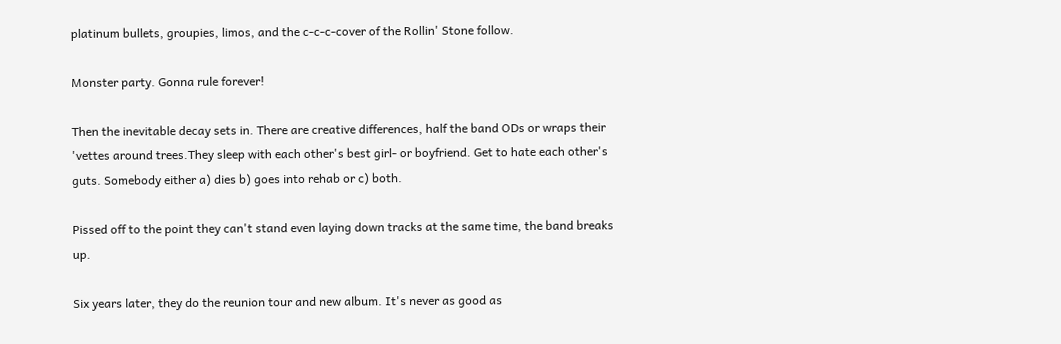platinum bullets, groupies, limos, and the c-c-c-cover of the Rollin' Stone follow.

Monster party. Gonna rule forever!

Then the inevitable decay sets in. There are creative differences, half the band ODs or wraps their 'vettes around trees.They sleep with each other's best girl- or boyfriend. Get to hate each other's guts. Somebody either a) dies b) goes into rehab or c) both.

Pissed off to the point they can't stand even laying down tracks at the same time, the band breaks up.

Six years later, they do the reunion tour and new album. It's never as good as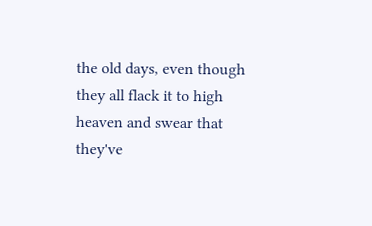the old days, even though they all flack it to high heaven and swear that they've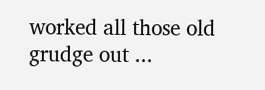worked all those old grudge out ...